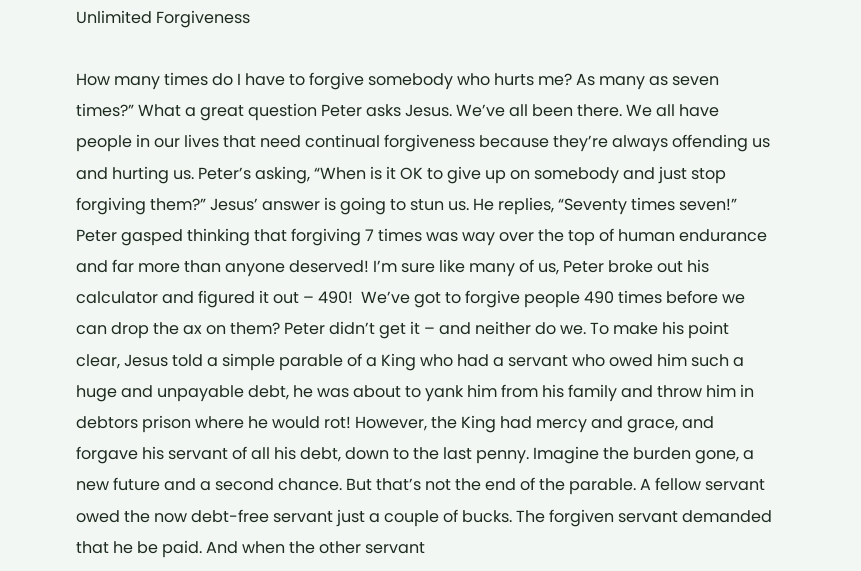Unlimited Forgiveness

How many times do I have to forgive somebody who hurts me? As many as seven times?” What a great question Peter asks Jesus. We’ve all been there. We all have people in our lives that need continual forgiveness because they’re always offending us and hurting us. Peter’s asking, “When is it OK to give up on somebody and just stop forgiving them?” Jesus’ answer is going to stun us. He replies, “Seventy times seven!”  Peter gasped thinking that forgiving 7 times was way over the top of human endurance and far more than anyone deserved! I’m sure like many of us, Peter broke out his calculator and figured it out – 490!  We’ve got to forgive people 490 times before we can drop the ax on them? Peter didn’t get it – and neither do we. To make his point clear, Jesus told a simple parable of a King who had a servant who owed him such a huge and unpayable debt, he was about to yank him from his family and throw him in debtors prison where he would rot! However, the King had mercy and grace, and forgave his servant of all his debt, down to the last penny. Imagine the burden gone, a new future and a second chance. But that’s not the end of the parable. A fellow servant owed the now debt-free servant just a couple of bucks. The forgiven servant demanded that he be paid. And when the other servant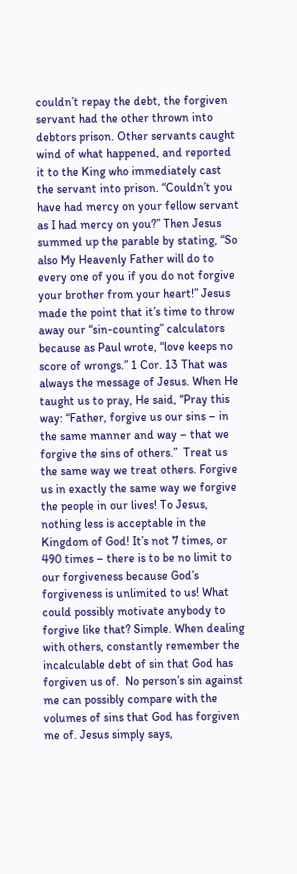couldn’t repay the debt, the forgiven servant had the other thrown into debtors prison. Other servants caught wind of what happened, and reported it to the King who immediately cast the servant into prison. “Couldn’t you have had mercy on your fellow servant as I had mercy on you?” Then Jesus summed up the parable by stating, “So also My Heavenly Father will do to every one of you if you do not forgive your brother from your heart!” Jesus made the point that it’s time to throw away our “sin-counting” calculators because as Paul wrote, “love keeps no score of wrongs.” 1 Cor. 13 That was always the message of Jesus. When He taught us to pray, He said, “Pray this way: “Father, forgive us our sins – in the same manner and way – that we forgive the sins of others.”  Treat us the same way we treat others. Forgive us in exactly the same way we forgive the people in our lives! To Jesus, nothing less is acceptable in the Kingdom of God! It’s not 7 times, or 490 times – there is to be no limit to our forgiveness because God’s forgiveness is unlimited to us! What could possibly motivate anybody to forgive like that? Simple. When dealing with others, constantly remember the incalculable debt of sin that God has forgiven us of.  No person’s sin against me can possibly compare with the volumes of sins that God has forgiven me of. Jesus simply says,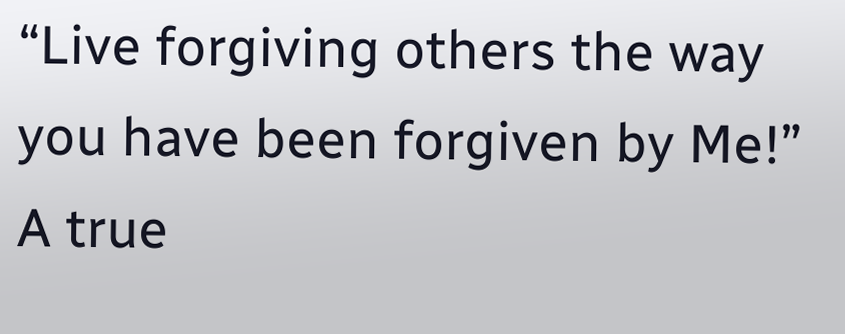“Live forgiving others the way you have been forgiven by Me!” A true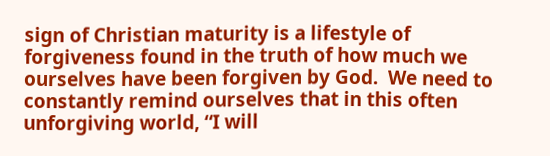sign of Christian maturity is a lifestyle of forgiveness found in the truth of how much we ourselves have been forgiven by God.  We need to constantly remind ourselves that in this often unforgiving world, “I will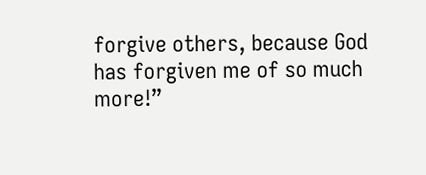forgive others, because God has forgiven me of so much more!”